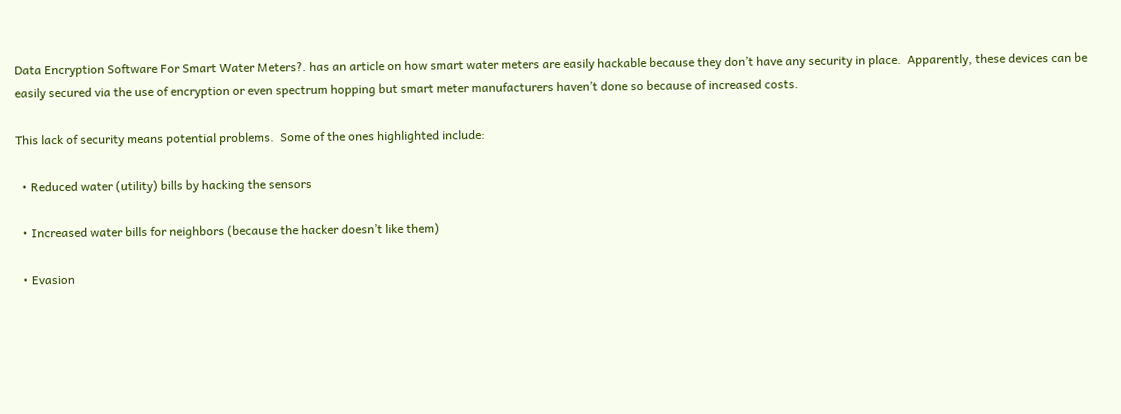Data Encryption Software For Smart Water Meters?. has an article on how smart water meters are easily hackable because they don’t have any security in place.  Apparently, these devices can be easily secured via the use of encryption or even spectrum hopping but smart meter manufacturers haven’t done so because of increased costs.

This lack of security means potential problems.  Some of the ones highlighted include:

  • Reduced water (utility) bills by hacking the sensors

  • Increased water bills for neighbors (because the hacker doesn’t like them)

  • Evasion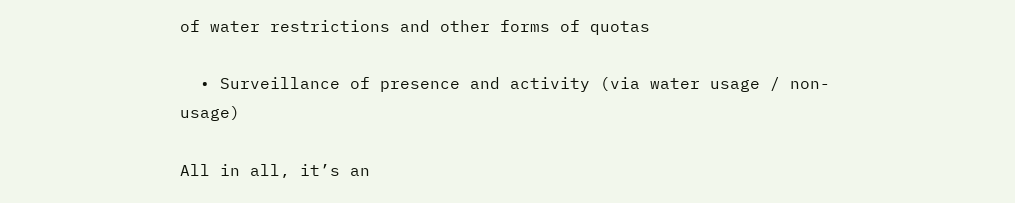of water restrictions and other forms of quotas

  • Surveillance of presence and activity (via water usage / non-usage)

All in all, it’s an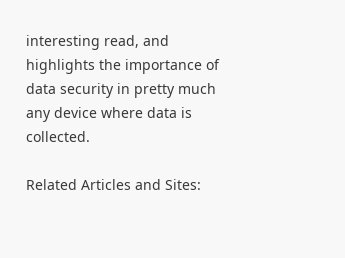interesting read, and highlights the importance of data security in pretty much any device where data is collected.

Related Articles and Sites: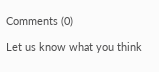Comments (0)

Let us know what you think